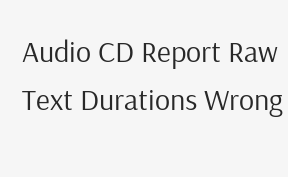Audio CD Report Raw Text Durations Wrong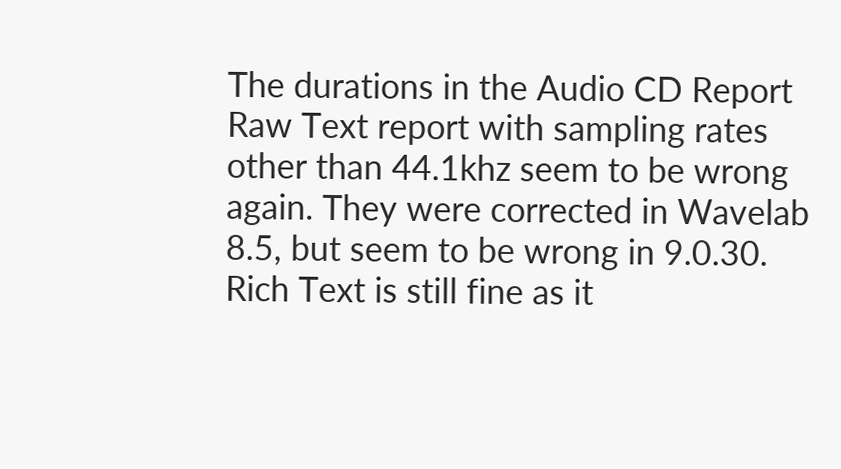The durations in the Audio CD Report Raw Text report with sampling rates other than 44.1khz seem to be wrong again. They were corrected in Wavelab 8.5, but seem to be wrong in 9.0.30. Rich Text is still fine as it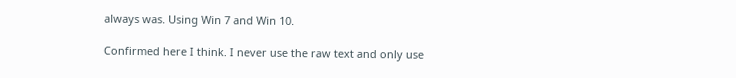always was. Using Win 7 and Win 10.

Confirmed here I think. I never use the raw text and only use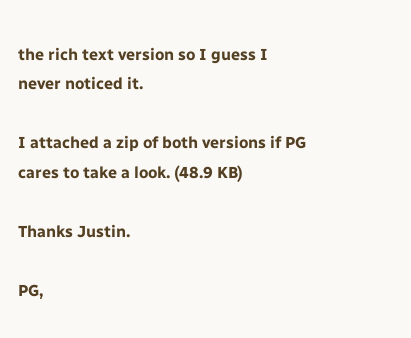the rich text version so I guess I never noticed it.

I attached a zip of both versions if PG cares to take a look. (48.9 KB)

Thanks Justin.

PG,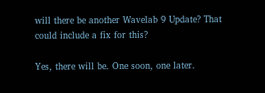will there be another Wavelab 9 Update? That could include a fix for this?

Yes, there will be. One soon, one later.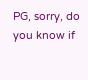PG, sorry, do you know if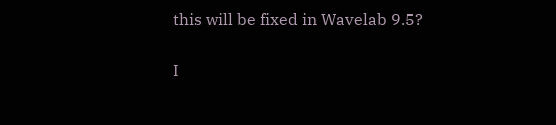this will be fixed in Wavelab 9.5?

I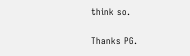think so.

Thanks PG.